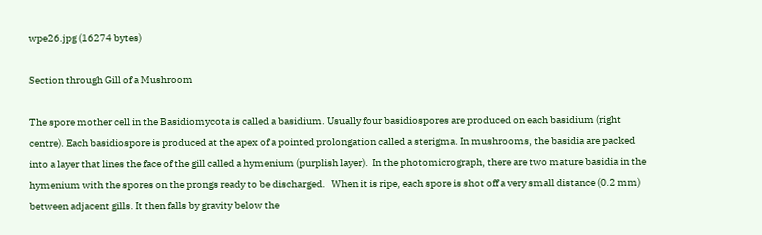wpe26.jpg (16274 bytes)

Section through Gill of a Mushroom

The spore mother cell in the Basidiomycota is called a basidium. Usually four basidiospores are produced on each basidium (right centre). Each basidiospore is produced at the apex of a pointed prolongation called a sterigma. In mushrooms, the basidia are packed into a layer that lines the face of the gill called a hymenium (purplish layer).  In the photomicrograph, there are two mature basidia in the hymenium with the spores on the prongs ready to be discharged.   When it is ripe, each spore is shot off a very small distance (0.2 mm) between adjacent gills. It then falls by gravity below the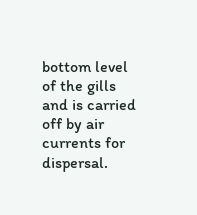bottom level of the gills and is carried off by air currents for dispersal.